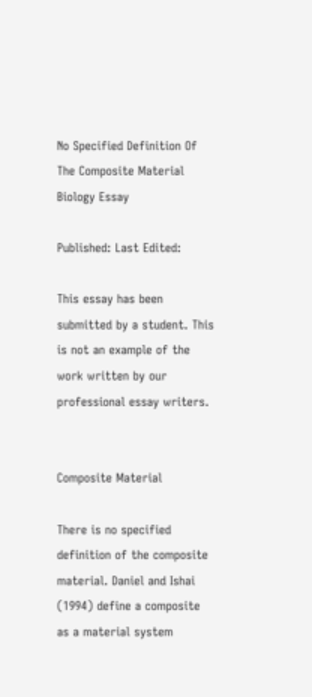No Specified Definition Of The Composite Material Biology Essay

Published: Last Edited:

This essay has been submitted by a student. This is not an example of the work written by our professional essay writers.


Composite Material

There is no specified definition of the composite material. Daniel and Ishai (1994) define a composite as a material system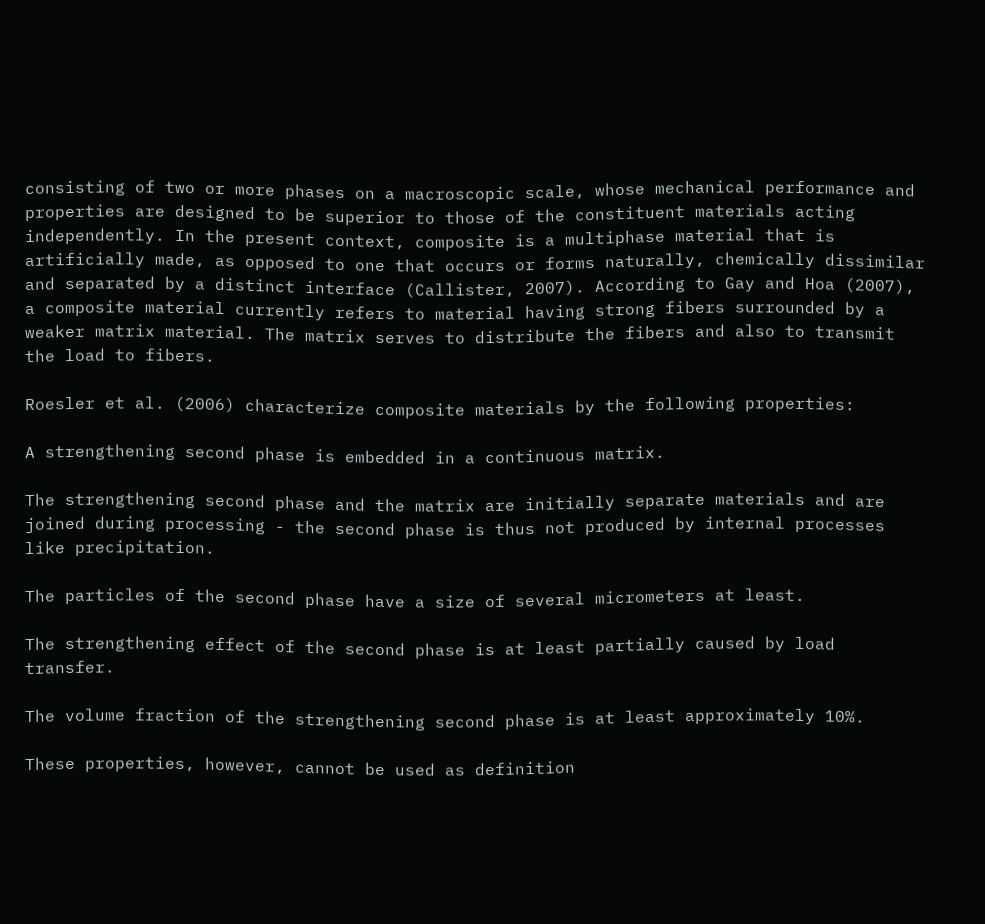consisting of two or more phases on a macroscopic scale, whose mechanical performance and properties are designed to be superior to those of the constituent materials acting independently. In the present context, composite is a multiphase material that is artificially made, as opposed to one that occurs or forms naturally, chemically dissimilar and separated by a distinct interface (Callister, 2007). According to Gay and Hoa (2007), a composite material currently refers to material having strong fibers surrounded by a weaker matrix material. The matrix serves to distribute the fibers and also to transmit the load to fibers.

Roesler et al. (2006) characterize composite materials by the following properties:

A strengthening second phase is embedded in a continuous matrix.

The strengthening second phase and the matrix are initially separate materials and are joined during processing - the second phase is thus not produced by internal processes like precipitation.

The particles of the second phase have a size of several micrometers at least.

The strengthening effect of the second phase is at least partially caused by load transfer.

The volume fraction of the strengthening second phase is at least approximately 10%.

These properties, however, cannot be used as definition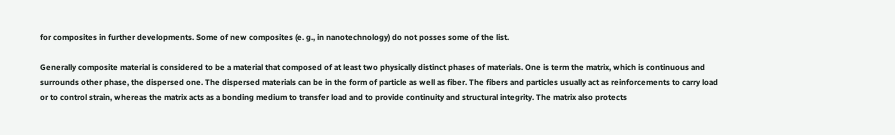for composites in further developments. Some of new composites (e. g., in nanotechnology) do not posses some of the list.

Generally composite material is considered to be a material that composed of at least two physically distinct phases of materials. One is term the matrix, which is continuous and surrounds other phase, the dispersed one. The dispersed materials can be in the form of particle as well as fiber. The fibers and particles usually act as reinforcements to carry load or to control strain, whereas the matrix acts as a bonding medium to transfer load and to provide continuity and structural integrity. The matrix also protects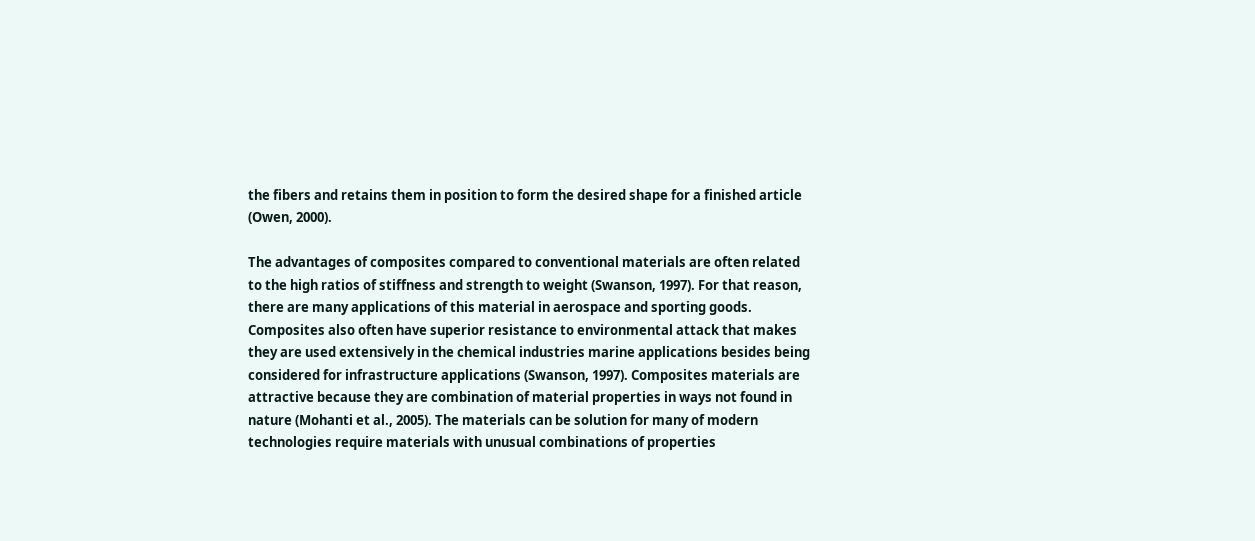the fibers and retains them in position to form the desired shape for a finished article (Owen, 2000).

The advantages of composites compared to conventional materials are often related to the high ratios of stiffness and strength to weight (Swanson, 1997). For that reason, there are many applications of this material in aerospace and sporting goods. Composites also often have superior resistance to environmental attack that makes they are used extensively in the chemical industries marine applications besides being considered for infrastructure applications (Swanson, 1997). Composites materials are attractive because they are combination of material properties in ways not found in nature (Mohanti et al., 2005). The materials can be solution for many of modern technologies require materials with unusual combinations of properties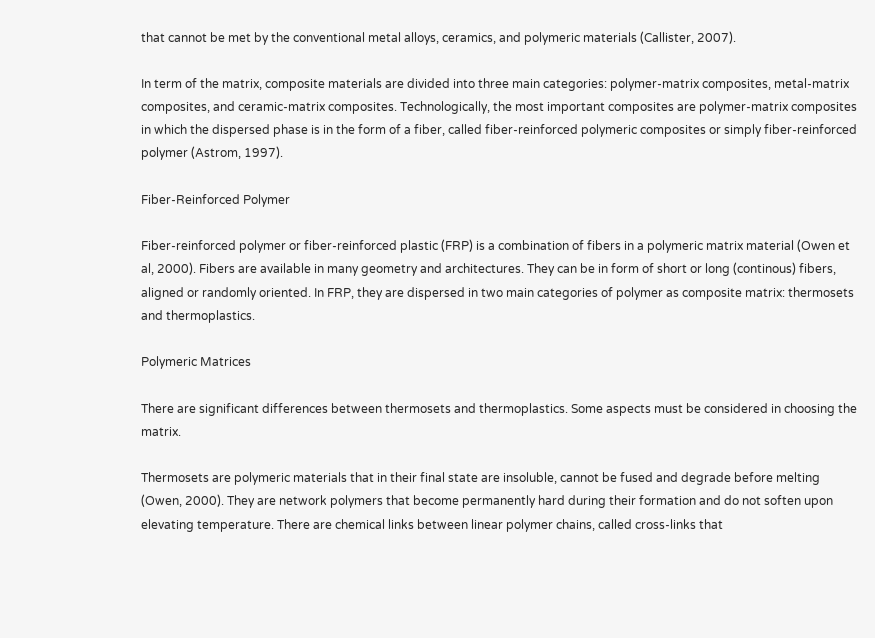that cannot be met by the conventional metal alloys, ceramics, and polymeric materials (Callister, 2007).

In term of the matrix, composite materials are divided into three main categories: polymer-matrix composites, metal-matrix composites, and ceramic-matrix composites. Technologically, the most important composites are polymer-matrix composites in which the dispersed phase is in the form of a fiber, called fiber-reinforced polymeric composites or simply fiber-reinforced polymer (Astrom, 1997).

Fiber-Reinforced Polymer

Fiber-reinforced polymer or fiber-reinforced plastic (FRP) is a combination of fibers in a polymeric matrix material (Owen et al, 2000). Fibers are available in many geometry and architectures. They can be in form of short or long (continous) fibers, aligned or randomly oriented. In FRP, they are dispersed in two main categories of polymer as composite matrix: thermosets and thermoplastics.

Polymeric Matrices

There are significant differences between thermosets and thermoplastics. Some aspects must be considered in choosing the matrix.

Thermosets are polymeric materials that in their final state are insoluble, cannot be fused and degrade before melting (Owen, 2000). They are network polymers that become permanently hard during their formation and do not soften upon elevating temperature. There are chemical links between linear polymer chains, called cross-links that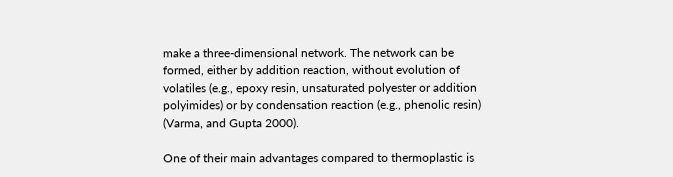make a three-dimensional network. The network can be formed, either by addition reaction, without evolution of volatiles (e.g., epoxy resin, unsaturated polyester or addition polyimides) or by condensation reaction (e.g., phenolic resin) (Varma, and Gupta 2000).

One of their main advantages compared to thermoplastic is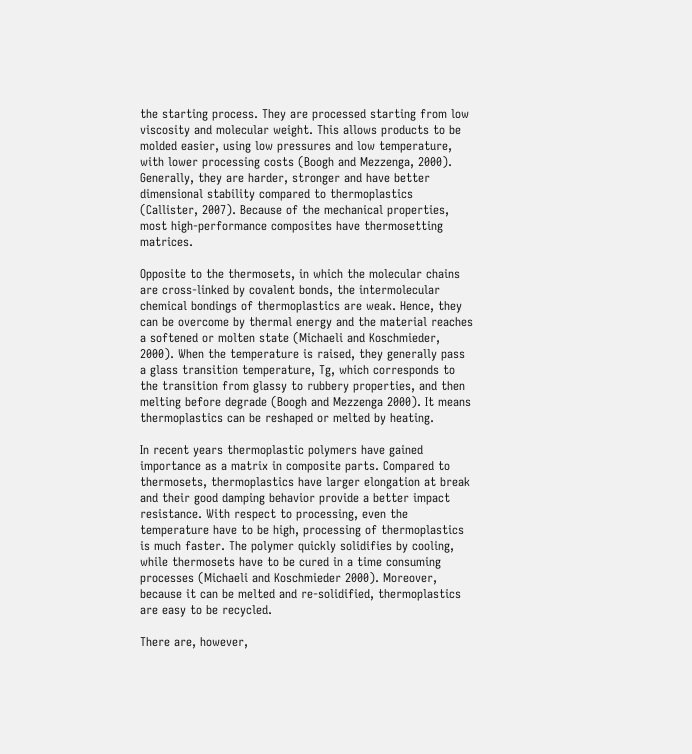the starting process. They are processed starting from low viscosity and molecular weight. This allows products to be molded easier, using low pressures and low temperature, with lower processing costs (Boogh and Mezzenga, 2000). Generally, they are harder, stronger and have better dimensional stability compared to thermoplastics (Callister, 2007). Because of the mechanical properties, most high-performance composites have thermosetting matrices.

Opposite to the thermosets, in which the molecular chains are cross-linked by covalent bonds, the intermolecular chemical bondings of thermoplastics are weak. Hence, they can be overcome by thermal energy and the material reaches a softened or molten state (Michaeli and Koschmieder, 2000). When the temperature is raised, they generally pass a glass transition temperature, Tg, which corresponds to the transition from glassy to rubbery properties, and then melting before degrade (Boogh and Mezzenga 2000). It means thermoplastics can be reshaped or melted by heating.

In recent years thermoplastic polymers have gained importance as a matrix in composite parts. Compared to thermosets, thermoplastics have larger elongation at break and their good damping behavior provide a better impact resistance. With respect to processing, even the temperature have to be high, processing of thermoplastics is much faster. The polymer quickly solidifies by cooling, while thermosets have to be cured in a time consuming processes (Michaeli and Koschmieder 2000). Moreover, because it can be melted and re-solidified, thermoplastics are easy to be recycled.

There are, however,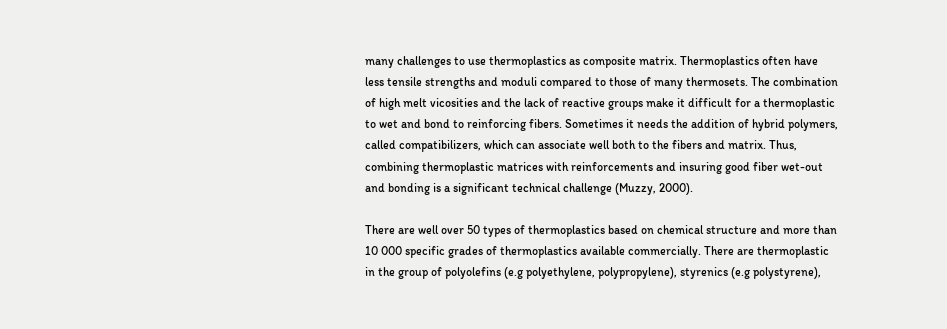many challenges to use thermoplastics as composite matrix. Thermoplastics often have less tensile strengths and moduli compared to those of many thermosets. The combination of high melt vicosities and the lack of reactive groups make it difficult for a thermoplastic to wet and bond to reinforcing fibers. Sometimes it needs the addition of hybrid polymers, called compatibilizers, which can associate well both to the fibers and matrix. Thus, combining thermoplastic matrices with reinforcements and insuring good fiber wet-out and bonding is a significant technical challenge (Muzzy, 2000).

There are well over 50 types of thermoplastics based on chemical structure and more than 10 000 specific grades of thermoplastics available commercially. There are thermoplastic in the group of polyolefins (e.g polyethylene, polypropylene), styrenics (e.g polystyrene),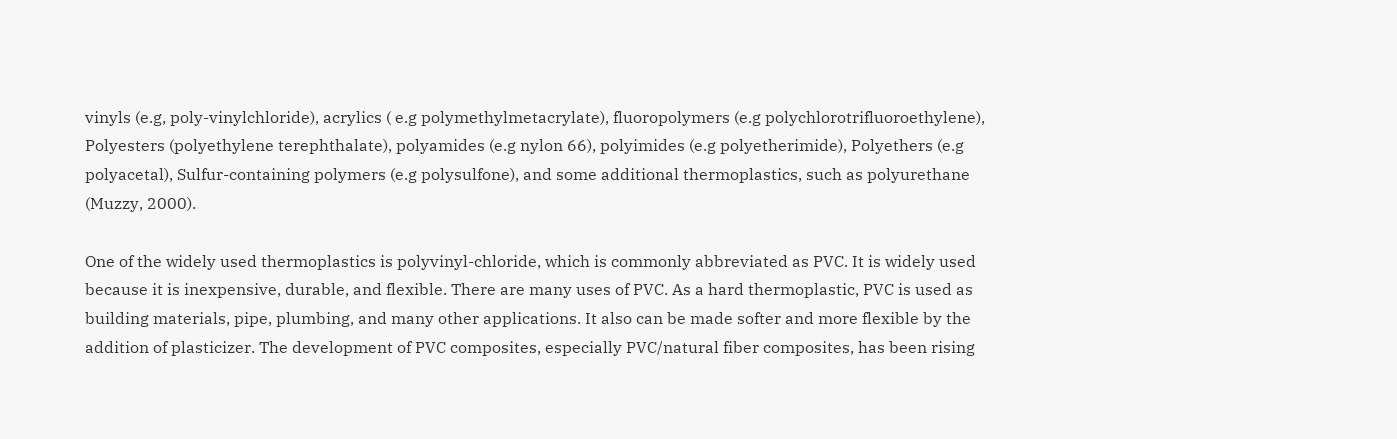vinyls (e.g, poly-vinylchloride), acrylics ( e.g polymethylmetacrylate), fluoropolymers (e.g polychlorotrifluoroethylene), Polyesters (polyethylene terephthalate), polyamides (e.g nylon 66), polyimides (e.g polyetherimide), Polyethers (e.g polyacetal), Sulfur-containing polymers (e.g polysulfone), and some additional thermoplastics, such as polyurethane (Muzzy, 2000).

One of the widely used thermoplastics is polyvinyl-chloride, which is commonly abbreviated as PVC. It is widely used because it is inexpensive, durable, and flexible. There are many uses of PVC. As a hard thermoplastic, PVC is used as building materials, pipe, plumbing, and many other applications. It also can be made softer and more flexible by the addition of plasticizer. The development of PVC composites, especially PVC/natural fiber composites, has been rising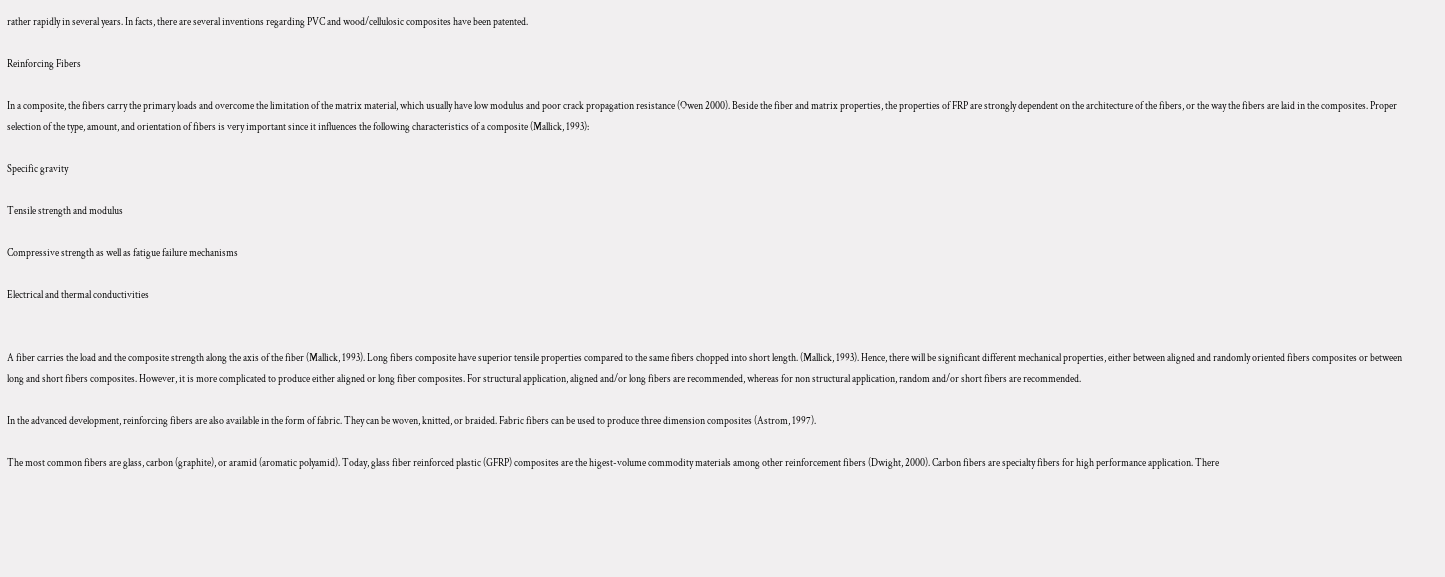rather rapidly in several years. In facts, there are several inventions regarding PVC and wood/cellulosic composites have been patented.

Reinforcing Fibers

In a composite, the fibers carry the primary loads and overcome the limitation of the matrix material, which usually have low modulus and poor crack propagation resistance (Owen 2000). Beside the fiber and matrix properties, the properties of FRP are strongly dependent on the architecture of the fibers, or the way the fibers are laid in the composites. Proper selection of the type, amount, and orientation of fibers is very important since it influences the following characteristics of a composite (Mallick, 1993):

Specific gravity

Tensile strength and modulus

Compressive strength as well as fatigue failure mechanisms

Electrical and thermal conductivities


A fiber carries the load and the composite strength along the axis of the fiber (Mallick, 1993). Long fibers composite have superior tensile properties compared to the same fibers chopped into short length. (Mallick, 1993). Hence, there will be significant different mechanical properties, either between aligned and randomly oriented fibers composites or between long and short fibers composites. However, it is more complicated to produce either aligned or long fiber composites. For structural application, aligned and/or long fibers are recommended, whereas for non structural application, random and/or short fibers are recommended.

In the advanced development, reinforcing fibers are also available in the form of fabric. They can be woven, knitted, or braided. Fabric fibers can be used to produce three dimension composites (Astrom, 1997).

The most common fibers are glass, carbon (graphite), or aramid (aromatic polyamid). Today, glass fiber reinforced plastic (GFRP) composites are the higest-volume commodity materials among other reinforcement fibers (Dwight, 2000). Carbon fibers are specialty fibers for high performance application. There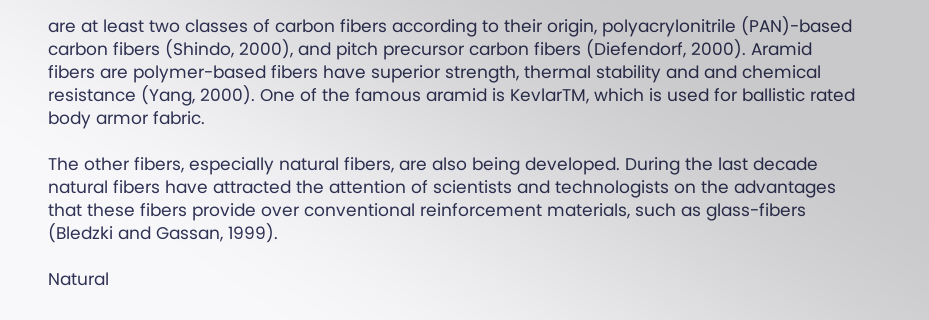are at least two classes of carbon fibers according to their origin, polyacrylonitrile (PAN)-based carbon fibers (Shindo, 2000), and pitch precursor carbon fibers (Diefendorf, 2000). Aramid fibers are polymer-based fibers have superior strength, thermal stability and and chemical resistance (Yang, 2000). One of the famous aramid is KevlarTM, which is used for ballistic rated body armor fabric.

The other fibers, especially natural fibers, are also being developed. During the last decade natural fibers have attracted the attention of scientists and technologists on the advantages that these fibers provide over conventional reinforcement materials, such as glass-fibers (Bledzki and Gassan, 1999).

Natural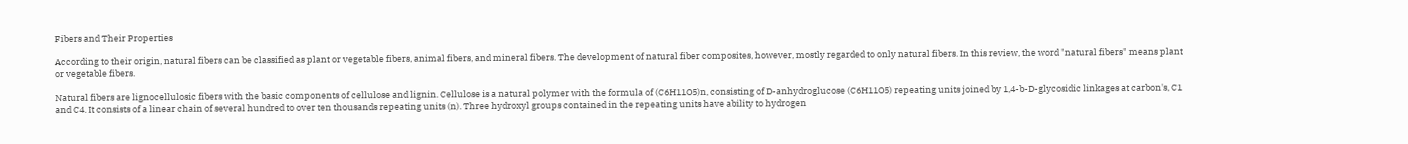Fibers and Their Properties

According to their origin, natural fibers can be classified as plant or vegetable fibers, animal fibers, and mineral fibers. The development of natural fiber composites, however, mostly regarded to only natural fibers. In this review, the word "natural fibers" means plant or vegetable fibers.

Natural fibers are lignocellulosic fibers with the basic components of cellulose and lignin. Cellulose is a natural polymer with the formula of (C6H11O5)n, consisting of D-anhydroglucose (C6H11O5) repeating units joined by 1,4-b-D-glycosidic linkages at carbon's, C1 and C4. It consists of a linear chain of several hundred to over ten thousands repeating units (n). Three hydroxyl groups contained in the repeating units have ability to hydrogen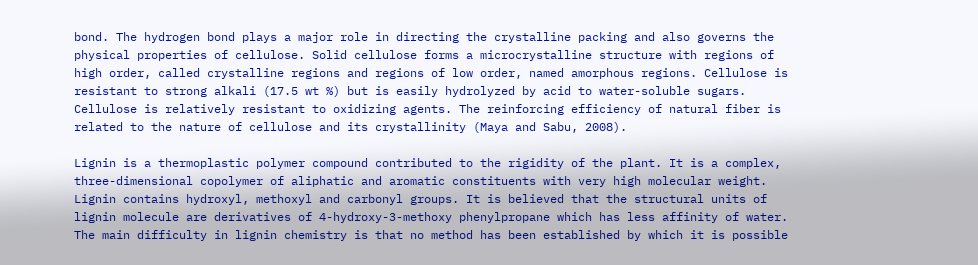bond. The hydrogen bond plays a major role in directing the crystalline packing and also governs the physical properties of cellulose. Solid cellulose forms a microcrystalline structure with regions of high order, called crystalline regions and regions of low order, named amorphous regions. Cellulose is resistant to strong alkali (17.5 wt %) but is easily hydrolyzed by acid to water-soluble sugars. Cellulose is relatively resistant to oxidizing agents. The reinforcing efficiency of natural fiber is related to the nature of cellulose and its crystallinity (Maya and Sabu, 2008).

Lignin is a thermoplastic polymer compound contributed to the rigidity of the plant. It is a complex, three-dimensional copolymer of aliphatic and aromatic constituents with very high molecular weight. Lignin contains hydroxyl, methoxyl and carbonyl groups. It is believed that the structural units of lignin molecule are derivatives of 4-hydroxy-3-methoxy phenylpropane which has less affinity of water. The main difficulty in lignin chemistry is that no method has been established by which it is possible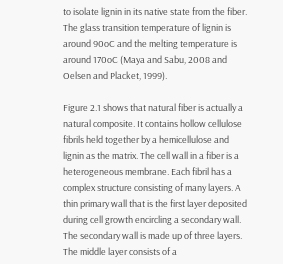to isolate lignin in its native state from the fiber. The glass transition temperature of lignin is around 90oC and the melting temperature is around 170oC (Maya and Sabu, 2008 and Oelsen and Placket, 1999).

Figure 2.1 shows that natural fiber is actually a natural composite. It contains hollow cellulose fibrils held together by a hemicellulose and lignin as the matrix. The cell wall in a fiber is a heterogeneous membrane. Each fibril has a complex structure consisting of many layers. A thin primary wall that is the first layer deposited during cell growth encircling a secondary wall. The secondary wall is made up of three layers. The middle layer consists of a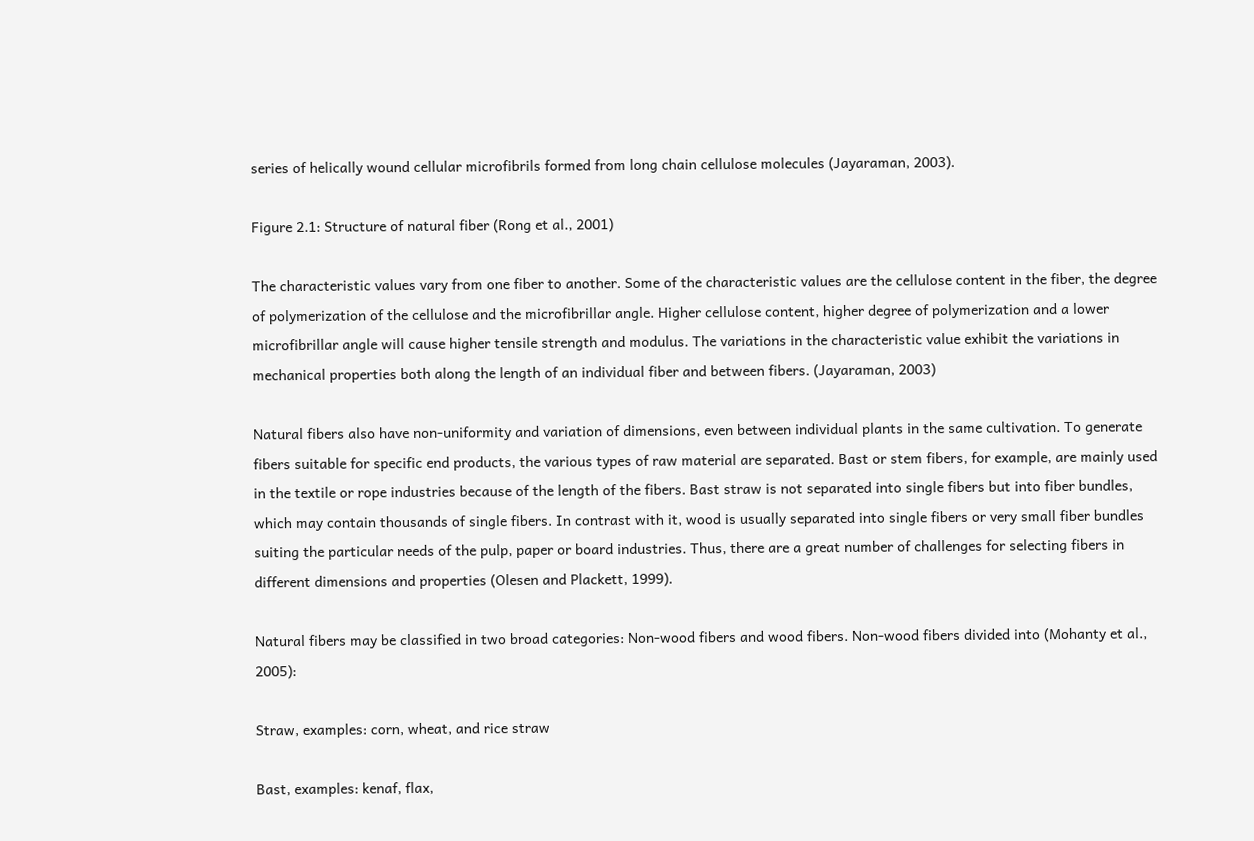series of helically wound cellular microfibrils formed from long chain cellulose molecules (Jayaraman, 2003).

Figure 2.1: Structure of natural fiber (Rong et al., 2001)

The characteristic values vary from one fiber to another. Some of the characteristic values are the cellulose content in the fiber, the degree of polymerization of the cellulose and the microfibrillar angle. Higher cellulose content, higher degree of polymerization and a lower microfibrillar angle will cause higher tensile strength and modulus. The variations in the characteristic value exhibit the variations in mechanical properties both along the length of an individual fiber and between fibers. (Jayaraman, 2003)

Natural fibers also have non-uniformity and variation of dimensions, even between individual plants in the same cultivation. To generate fibers suitable for specific end products, the various types of raw material are separated. Bast or stem fibers, for example, are mainly used in the textile or rope industries because of the length of the fibers. Bast straw is not separated into single fibers but into fiber bundles, which may contain thousands of single fibers. In contrast with it, wood is usually separated into single fibers or very small fiber bundles suiting the particular needs of the pulp, paper or board industries. Thus, there are a great number of challenges for selecting fibers in different dimensions and properties (Olesen and Plackett, 1999).

Natural fibers may be classified in two broad categories: Non-wood fibers and wood fibers. Non-wood fibers divided into (Mohanty et al., 2005):

Straw, examples: corn, wheat, and rice straw

Bast, examples: kenaf, flax,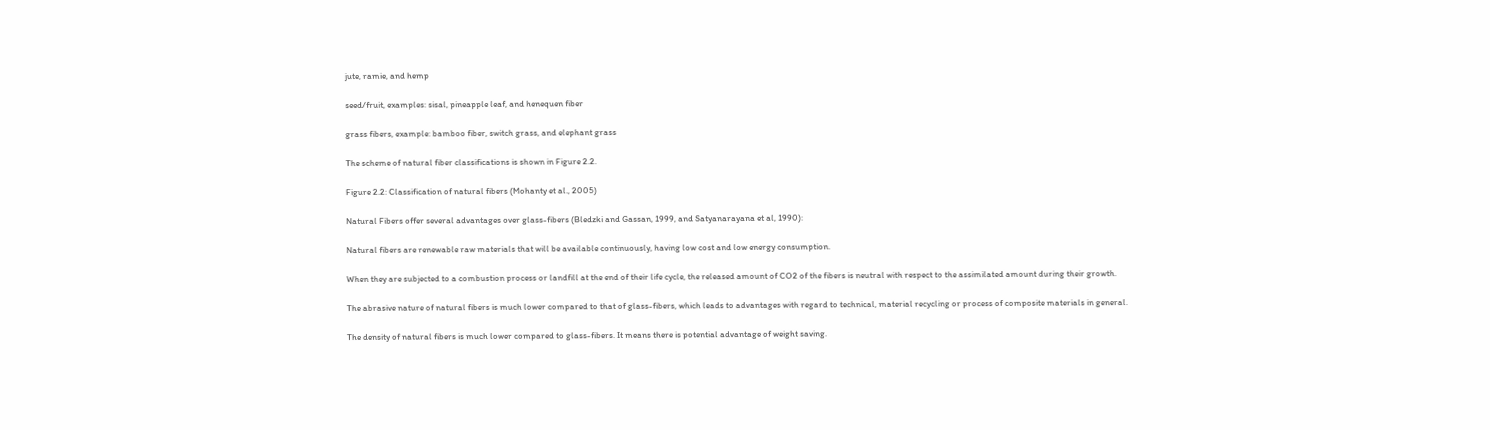jute, ramie, and hemp

seed/fruit, examples: sisal, pineapple leaf, and henequen fiber

grass fibers, example: bamboo fiber, switch grass, and elephant grass

The scheme of natural fiber classifications is shown in Figure 2.2.

Figure 2.2: Classification of natural fibers (Mohanty et al., 2005)

Natural Fibers offer several advantages over glass-fibers (Bledzki and Gassan, 1999, and Satyanarayana et al, 1990):

Natural fibers are renewable raw materials that will be available continuously, having low cost and low energy consumption.

When they are subjected to a combustion process or landfill at the end of their life cycle, the released amount of CO2 of the fibers is neutral with respect to the assimilated amount during their growth.

The abrasive nature of natural fibers is much lower compared to that of glass-fibers, which leads to advantages with regard to technical, material recycling or process of composite materials in general.

The density of natural fibers is much lower compared to glass-fibers. It means there is potential advantage of weight saving.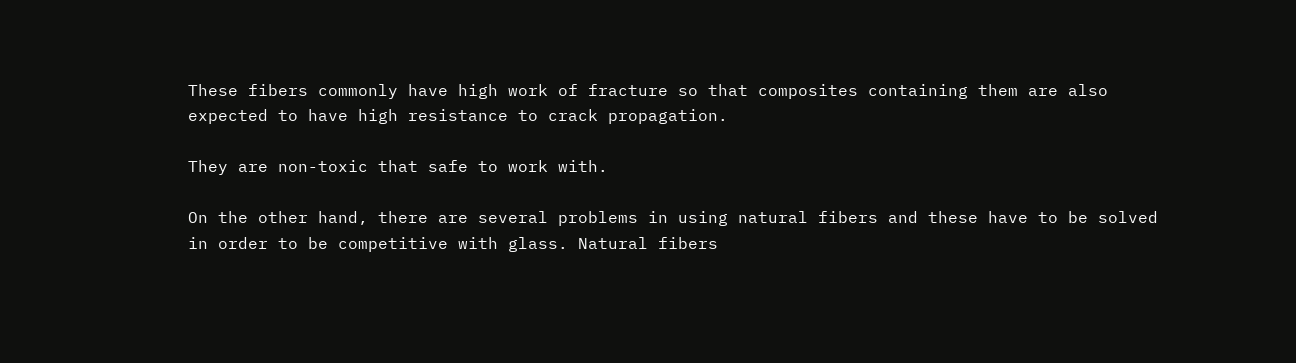These fibers commonly have high work of fracture so that composites containing them are also expected to have high resistance to crack propagation.

They are non-toxic that safe to work with.

On the other hand, there are several problems in using natural fibers and these have to be solved in order to be competitive with glass. Natural fibers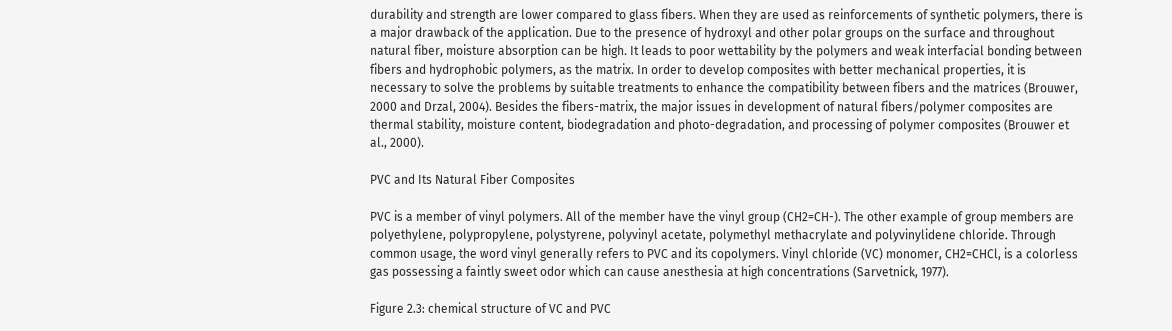durability and strength are lower compared to glass fibers. When they are used as reinforcements of synthetic polymers, there is a major drawback of the application. Due to the presence of hydroxyl and other polar groups on the surface and throughout natural fiber, moisture absorption can be high. It leads to poor wettability by the polymers and weak interfacial bonding between fibers and hydrophobic polymers, as the matrix. In order to develop composites with better mechanical properties, it is necessary to solve the problems by suitable treatments to enhance the compatibility between fibers and the matrices (Brouwer, 2000 and Drzal, 2004). Besides the fibers-matrix, the major issues in development of natural fibers/polymer composites are thermal stability, moisture content, biodegradation and photo-degradation, and processing of polymer composites (Brouwer et al., 2000).

PVC and Its Natural Fiber Composites

PVC is a member of vinyl polymers. All of the member have the vinyl group (CH2=CH-). The other example of group members are polyethylene, polypropylene, polystyrene, polyvinyl acetate, polymethyl methacrylate and polyvinylidene chloride. Through common usage, the word vinyl generally refers to PVC and its copolymers. Vinyl chloride (VC) monomer, CH2=CHCl, is a colorless gas possessing a faintly sweet odor which can cause anesthesia at high concentrations (Sarvetnick, 1977).

Figure 2.3: chemical structure of VC and PVC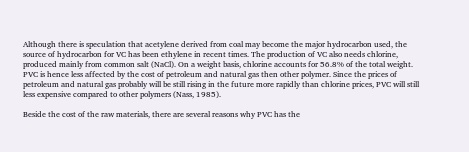Although there is speculation that acetylene derived from coal may become the major hydrocarbon used, the source of hydrocarbon for VC has been ethylene in recent times. The production of VC also needs chlorine, produced mainly from common salt (NaCl). On a weight basis, chlorine accounts for 56.8% of the total weight. PVC is hence less affected by the cost of petroleum and natural gas then other polymer. Since the prices of petroleum and natural gas probably will be still rising in the future more rapidly than chlorine prices, PVC will still less expensive compared to other polymers (Nass, 1985).

Beside the cost of the raw materials, there are several reasons why PVC has the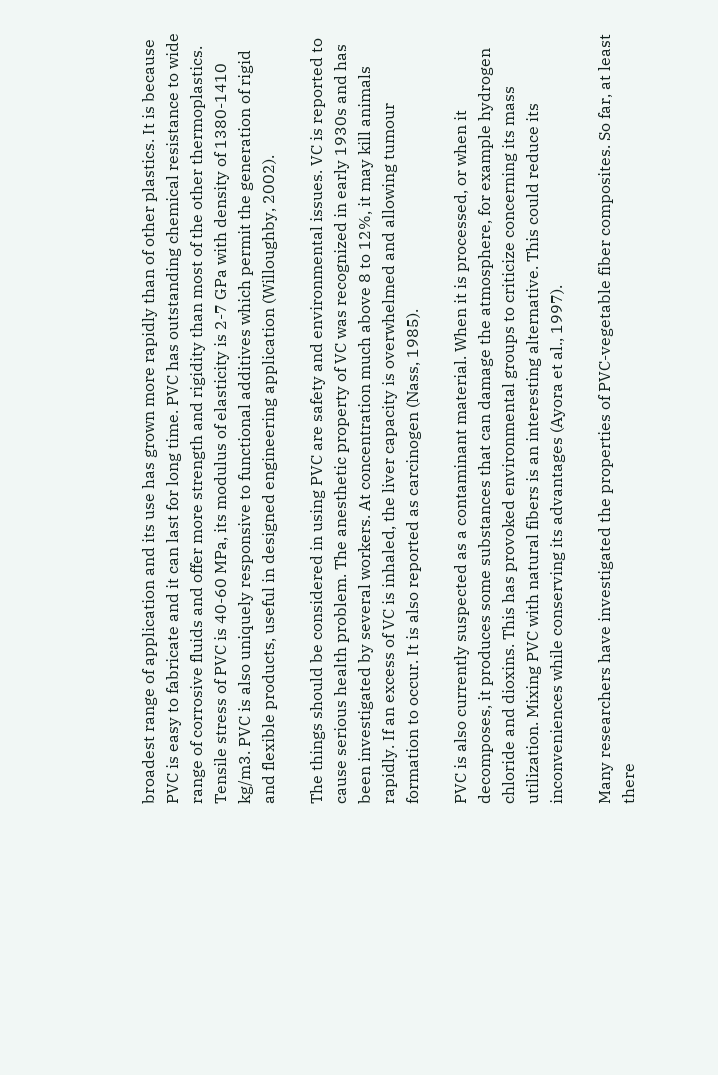broadest range of application and its use has grown more rapidly than of other plastics. It is because PVC is easy to fabricate and it can last for long time. PVC has outstanding chemical resistance to wide range of corrosive fluids and offer more strength and rigidity than most of the other thermoplastics. Tensile stress of PVC is 40-60 MPa, its modulus of elasticity is 2-7 GPa with density of 1380-1410 kg/m3. PVC is also uniquely responsive to functional additives which permit the generation of rigid and flexible products, useful in designed engineering application (Willoughby, 2002).

The things should be considered in using PVC are safety and environmental issues. VC is reported to cause serious health problem. The anesthetic property of VC was recognized in early 1930s and has been investigated by several workers. At concentration much above 8 to 12%, it may kill animals rapidly. If an excess of VC is inhaled, the liver capacity is overwhelmed and allowing tumour formation to occur. It is also reported as carcinogen (Nass, 1985).

PVC is also currently suspected as a contaminant material. When it is processed, or when it decomposes, it produces some substances that can damage the atmosphere, for example hydrogen chloride and dioxins. This has provoked environmental groups to criticize concerning its mass utilization. Mixing PVC with natural fibers is an interesting alternative. This could reduce its inconveniences while conserving its advantages (Ayora et al., 1997).

Many researchers have investigated the properties of PVC-vegetable fiber composites. So far, at least there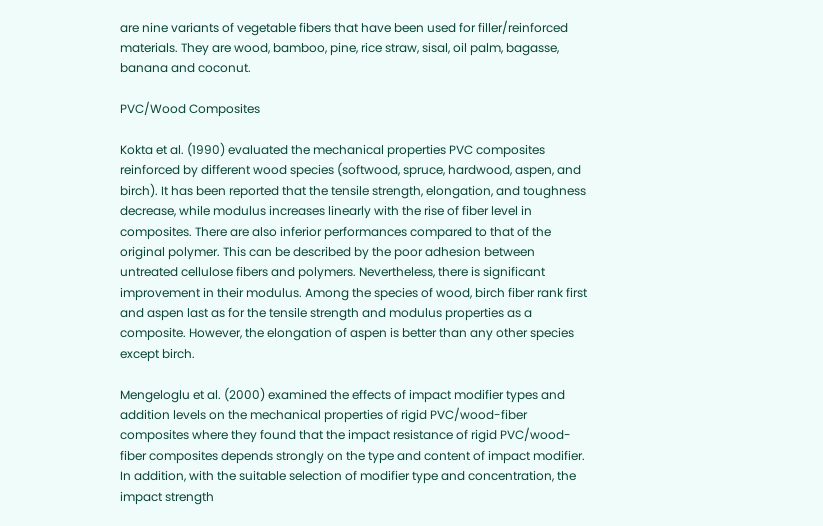are nine variants of vegetable fibers that have been used for filler/reinforced materials. They are wood, bamboo, pine, rice straw, sisal, oil palm, bagasse, banana and coconut.

PVC/Wood Composites

Kokta et al. (1990) evaluated the mechanical properties PVC composites reinforced by different wood species (softwood, spruce, hardwood, aspen, and birch). It has been reported that the tensile strength, elongation, and toughness decrease, while modulus increases linearly with the rise of fiber level in composites. There are also inferior performances compared to that of the original polymer. This can be described by the poor adhesion between untreated cellulose fibers and polymers. Nevertheless, there is significant improvement in their modulus. Among the species of wood, birch fiber rank first and aspen last as for the tensile strength and modulus properties as a composite. However, the elongation of aspen is better than any other species except birch.

Mengeloglu et al. (2000) examined the effects of impact modifier types and addition levels on the mechanical properties of rigid PVC/wood-fiber composites where they found that the impact resistance of rigid PVC/wood-fiber composites depends strongly on the type and content of impact modifier. In addition, with the suitable selection of modifier type and concentration, the impact strength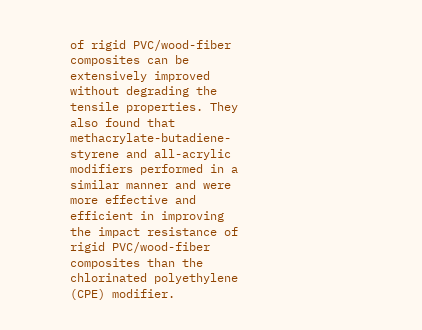of rigid PVC/wood-fiber composites can be extensively improved without degrading the tensile properties. They also found that methacrylate-butadiene-styrene and all-acrylic modifiers performed in a similar manner and were more effective and efficient in improving the impact resistance of rigid PVC/wood-fiber composites than the chlorinated polyethylene (CPE) modifier.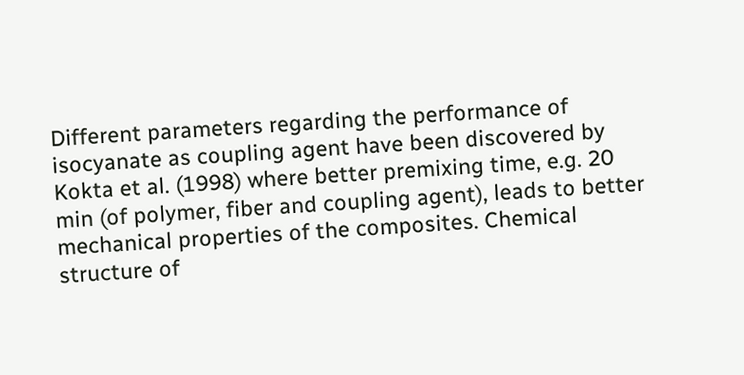Different parameters regarding the performance of isocyanate as coupling agent have been discovered by Kokta et al. (1998) where better premixing time, e.g. 20 min (of polymer, fiber and coupling agent), leads to better mechanical properties of the composites. Chemical structure of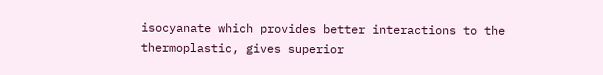isocyanate which provides better interactions to the thermoplastic, gives superior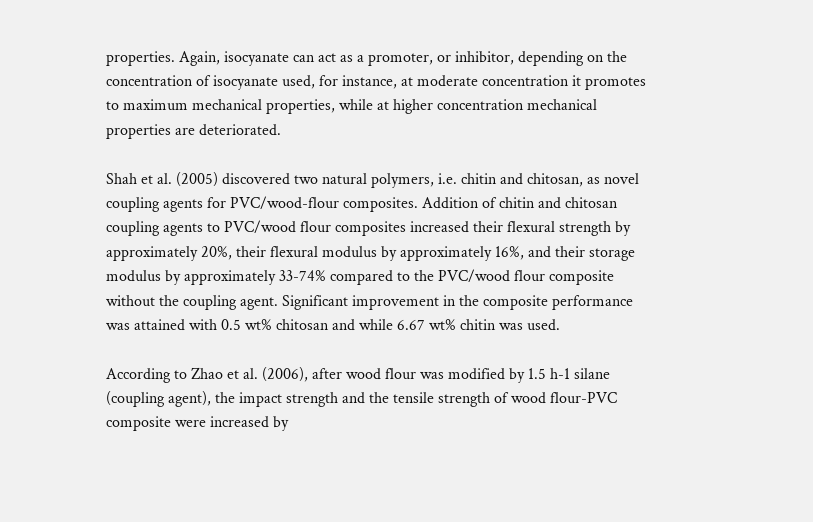properties. Again, isocyanate can act as a promoter, or inhibitor, depending on the concentration of isocyanate used, for instance, at moderate concentration it promotes to maximum mechanical properties, while at higher concentration mechanical properties are deteriorated.

Shah et al. (2005) discovered two natural polymers, i.e. chitin and chitosan, as novel coupling agents for PVC/wood-flour composites. Addition of chitin and chitosan coupling agents to PVC/wood flour composites increased their flexural strength by approximately 20%, their flexural modulus by approximately 16%, and their storage modulus by approximately 33-74% compared to the PVC/wood flour composite without the coupling agent. Significant improvement in the composite performance was attained with 0.5 wt% chitosan and while 6.67 wt% chitin was used.

According to Zhao et al. (2006), after wood flour was modified by 1.5 h-1 silane (coupling agent), the impact strength and the tensile strength of wood flour-PVC composite were increased by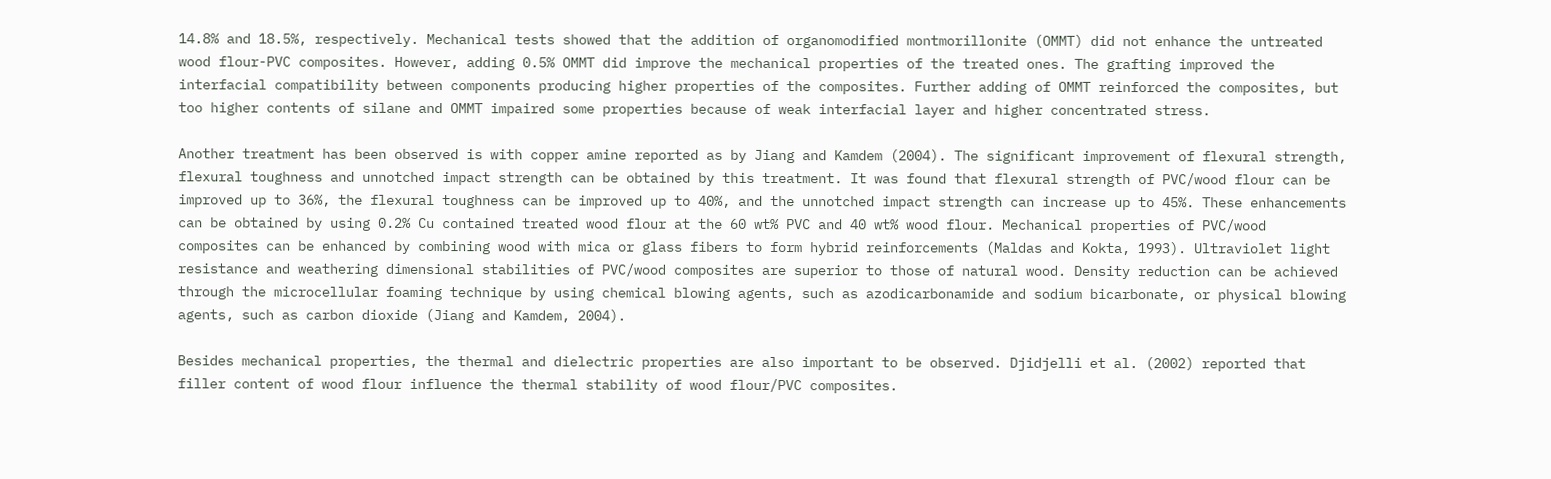14.8% and 18.5%, respectively. Mechanical tests showed that the addition of organomodified montmorillonite (OMMT) did not enhance the untreated wood flour-PVC composites. However, adding 0.5% OMMT did improve the mechanical properties of the treated ones. The grafting improved the interfacial compatibility between components producing higher properties of the composites. Further adding of OMMT reinforced the composites, but too higher contents of silane and OMMT impaired some properties because of weak interfacial layer and higher concentrated stress.

Another treatment has been observed is with copper amine reported as by Jiang and Kamdem (2004). The significant improvement of flexural strength, flexural toughness and unnotched impact strength can be obtained by this treatment. It was found that flexural strength of PVC/wood flour can be improved up to 36%, the flexural toughness can be improved up to 40%, and the unnotched impact strength can increase up to 45%. These enhancements can be obtained by using 0.2% Cu contained treated wood flour at the 60 wt% PVC and 40 wt% wood flour. Mechanical properties of PVC/wood composites can be enhanced by combining wood with mica or glass fibers to form hybrid reinforcements (Maldas and Kokta, 1993). Ultraviolet light resistance and weathering dimensional stabilities of PVC/wood composites are superior to those of natural wood. Density reduction can be achieved through the microcellular foaming technique by using chemical blowing agents, such as azodicarbonamide and sodium bicarbonate, or physical blowing agents, such as carbon dioxide (Jiang and Kamdem, 2004).

Besides mechanical properties, the thermal and dielectric properties are also important to be observed. Djidjelli et al. (2002) reported that filler content of wood flour influence the thermal stability of wood flour/PVC composites.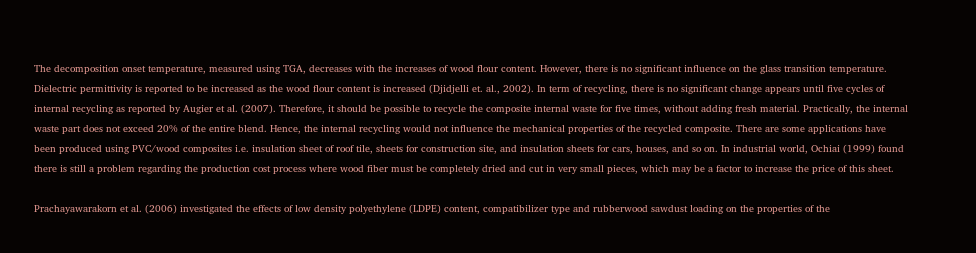The decomposition onset temperature, measured using TGA, decreases with the increases of wood flour content. However, there is no significant influence on the glass transition temperature. Dielectric permittivity is reported to be increased as the wood flour content is increased (Djidjelli et. al., 2002). In term of recycling, there is no significant change appears until five cycles of internal recycling as reported by Augier et al. (2007). Therefore, it should be possible to recycle the composite internal waste for five times, without adding fresh material. Practically, the internal waste part does not exceed 20% of the entire blend. Hence, the internal recycling would not influence the mechanical properties of the recycled composite. There are some applications have been produced using PVC/wood composites i.e. insulation sheet of roof tile, sheets for construction site, and insulation sheets for cars, houses, and so on. In industrial world, Ochiai (1999) found there is still a problem regarding the production cost process where wood fiber must be completely dried and cut in very small pieces, which may be a factor to increase the price of this sheet.

Prachayawarakorn et al. (2006) investigated the effects of low density polyethylene (LDPE) content, compatibilizer type and rubberwood sawdust loading on the properties of the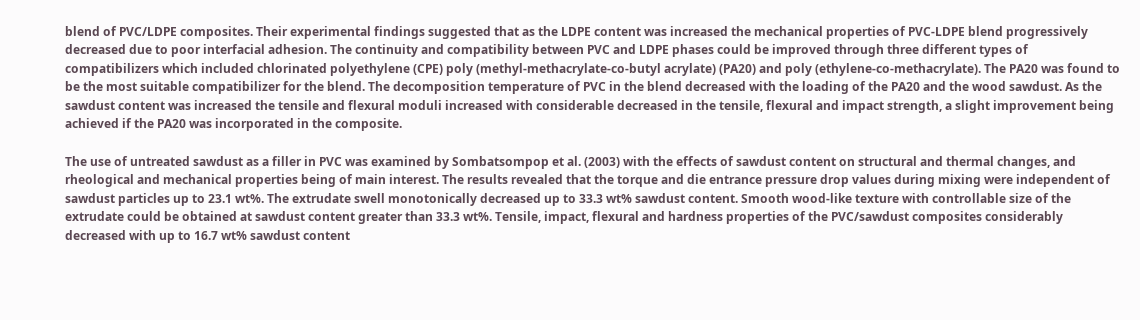blend of PVC/LDPE composites. Their experimental findings suggested that as the LDPE content was increased the mechanical properties of PVC-LDPE blend progressively decreased due to poor interfacial adhesion. The continuity and compatibility between PVC and LDPE phases could be improved through three different types of compatibilizers which included chlorinated polyethylene (CPE) poly (methyl-methacrylate-co-butyl acrylate) (PA20) and poly (ethylene-co-methacrylate). The PA20 was found to be the most suitable compatibilizer for the blend. The decomposition temperature of PVC in the blend decreased with the loading of the PA20 and the wood sawdust. As the sawdust content was increased the tensile and flexural moduli increased with considerable decreased in the tensile, flexural and impact strength, a slight improvement being achieved if the PA20 was incorporated in the composite.

The use of untreated sawdust as a filler in PVC was examined by Sombatsompop et al. (2003) with the effects of sawdust content on structural and thermal changes, and rheological and mechanical properties being of main interest. The results revealed that the torque and die entrance pressure drop values during mixing were independent of sawdust particles up to 23.1 wt%. The extrudate swell monotonically decreased up to 33.3 wt% sawdust content. Smooth wood-like texture with controllable size of the extrudate could be obtained at sawdust content greater than 33.3 wt%. Tensile, impact, flexural and hardness properties of the PVC/sawdust composites considerably decreased with up to 16.7 wt% sawdust content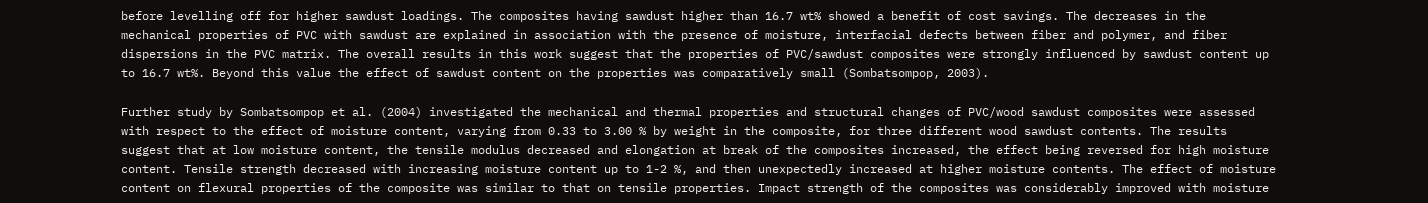before levelling off for higher sawdust loadings. The composites having sawdust higher than 16.7 wt% showed a benefit of cost savings. The decreases in the mechanical properties of PVC with sawdust are explained in association with the presence of moisture, interfacial defects between fiber and polymer, and fiber dispersions in the PVC matrix. The overall results in this work suggest that the properties of PVC/sawdust composites were strongly influenced by sawdust content up to 16.7 wt%. Beyond this value the effect of sawdust content on the properties was comparatively small (Sombatsompop, 2003).

Further study by Sombatsompop et al. (2004) investigated the mechanical and thermal properties and structural changes of PVC/wood sawdust composites were assessed with respect to the effect of moisture content, varying from 0.33 to 3.00 % by weight in the composite, for three different wood sawdust contents. The results suggest that at low moisture content, the tensile modulus decreased and elongation at break of the composites increased, the effect being reversed for high moisture content. Tensile strength decreased with increasing moisture content up to 1-2 %, and then unexpectedly increased at higher moisture contents. The effect of moisture content on flexural properties of the composite was similar to that on tensile properties. Impact strength of the composites was considerably improved with moisture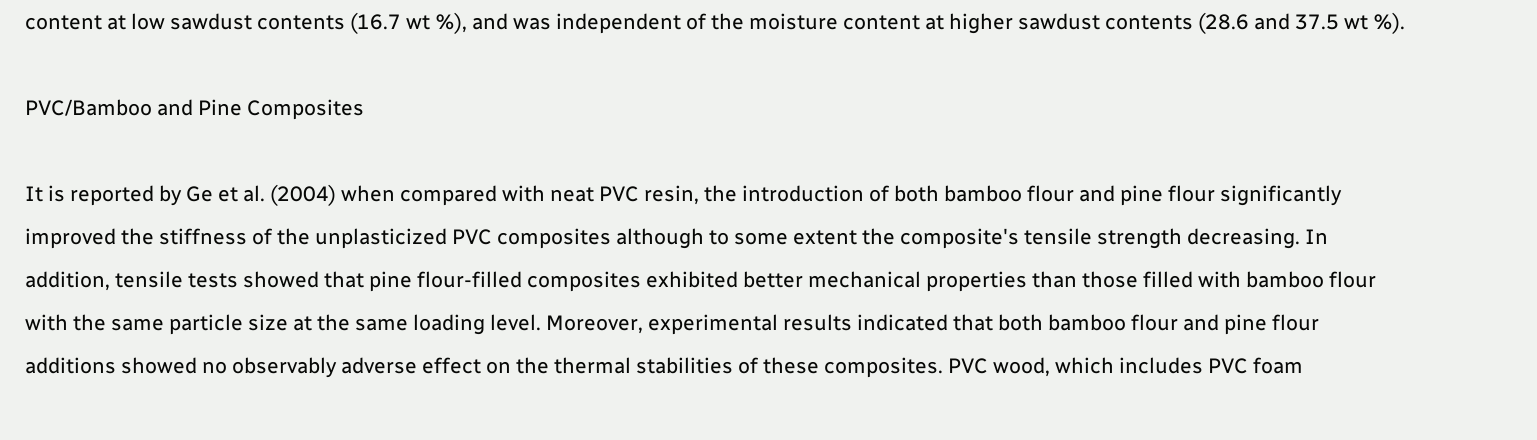content at low sawdust contents (16.7 wt %), and was independent of the moisture content at higher sawdust contents (28.6 and 37.5 wt %).

PVC/Bamboo and Pine Composites

It is reported by Ge et al. (2004) when compared with neat PVC resin, the introduction of both bamboo flour and pine flour significantly improved the stiffness of the unplasticized PVC composites although to some extent the composite's tensile strength decreasing. In addition, tensile tests showed that pine flour-filled composites exhibited better mechanical properties than those filled with bamboo flour with the same particle size at the same loading level. Moreover, experimental results indicated that both bamboo flour and pine flour additions showed no observably adverse effect on the thermal stabilities of these composites. PVC wood, which includes PVC foam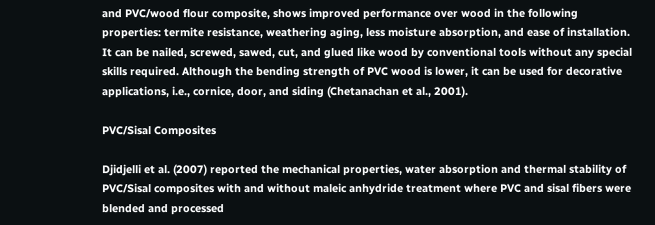and PVC/wood flour composite, shows improved performance over wood in the following properties: termite resistance, weathering aging, less moisture absorption, and ease of installation. It can be nailed, screwed, sawed, cut, and glued like wood by conventional tools without any special skills required. Although the bending strength of PVC wood is lower, it can be used for decorative applications, i.e., cornice, door, and siding (Chetanachan et al., 2001).

PVC/Sisal Composites

Djidjelli et al. (2007) reported the mechanical properties, water absorption and thermal stability of PVC/Sisal composites with and without maleic anhydride treatment where PVC and sisal fibers were blended and processed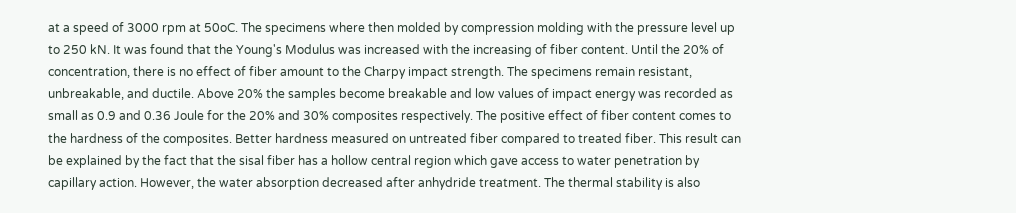at a speed of 3000 rpm at 50oC. The specimens where then molded by compression molding with the pressure level up to 250 kN. It was found that the Young's Modulus was increased with the increasing of fiber content. Until the 20% of concentration, there is no effect of fiber amount to the Charpy impact strength. The specimens remain resistant, unbreakable, and ductile. Above 20% the samples become breakable and low values of impact energy was recorded as small as 0.9 and 0.36 Joule for the 20% and 30% composites respectively. The positive effect of fiber content comes to the hardness of the composites. Better hardness measured on untreated fiber compared to treated fiber. This result can be explained by the fact that the sisal fiber has a hollow central region which gave access to water penetration by capillary action. However, the water absorption decreased after anhydride treatment. The thermal stability is also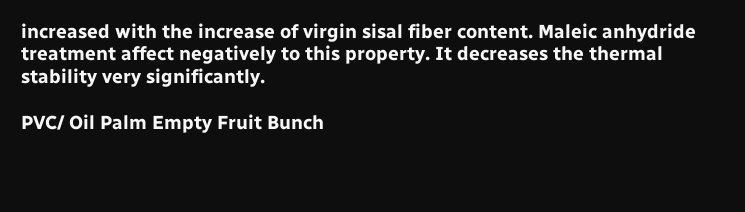increased with the increase of virgin sisal fiber content. Maleic anhydride treatment affect negatively to this property. It decreases the thermal stability very significantly.

PVC/ Oil Palm Empty Fruit Bunch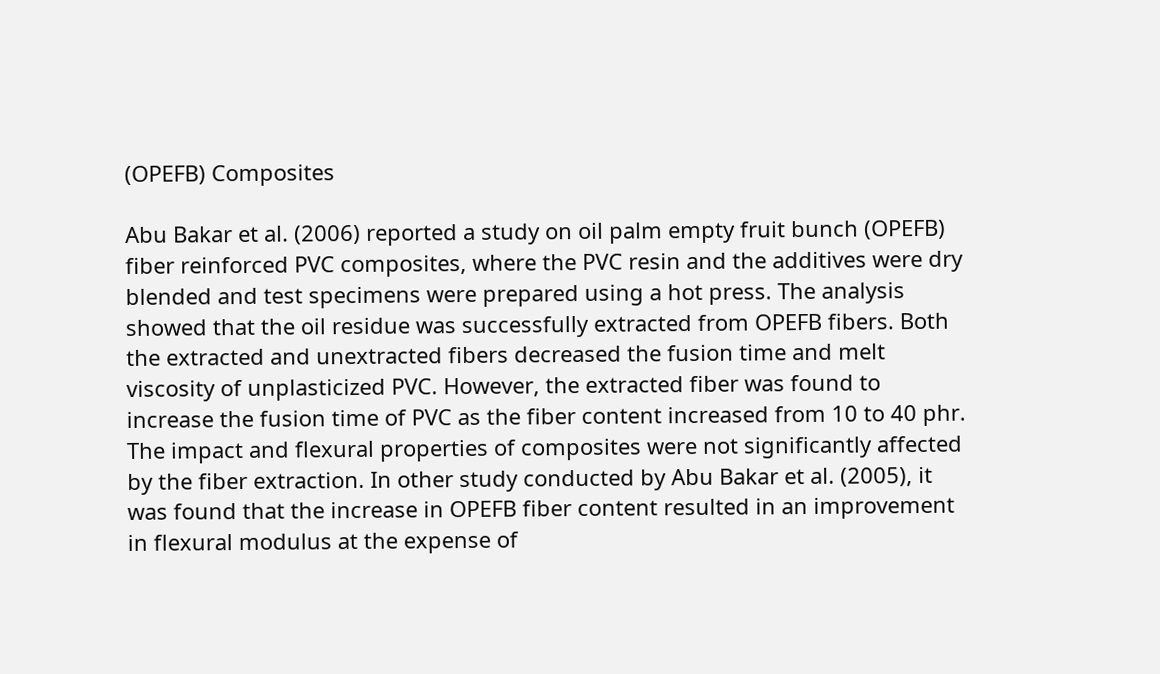(OPEFB) Composites

Abu Bakar et al. (2006) reported a study on oil palm empty fruit bunch (OPEFB) fiber reinforced PVC composites, where the PVC resin and the additives were dry blended and test specimens were prepared using a hot press. The analysis showed that the oil residue was successfully extracted from OPEFB fibers. Both the extracted and unextracted fibers decreased the fusion time and melt viscosity of unplasticized PVC. However, the extracted fiber was found to increase the fusion time of PVC as the fiber content increased from 10 to 40 phr. The impact and flexural properties of composites were not significantly affected by the fiber extraction. In other study conducted by Abu Bakar et al. (2005), it was found that the increase in OPEFB fiber content resulted in an improvement in flexural modulus at the expense of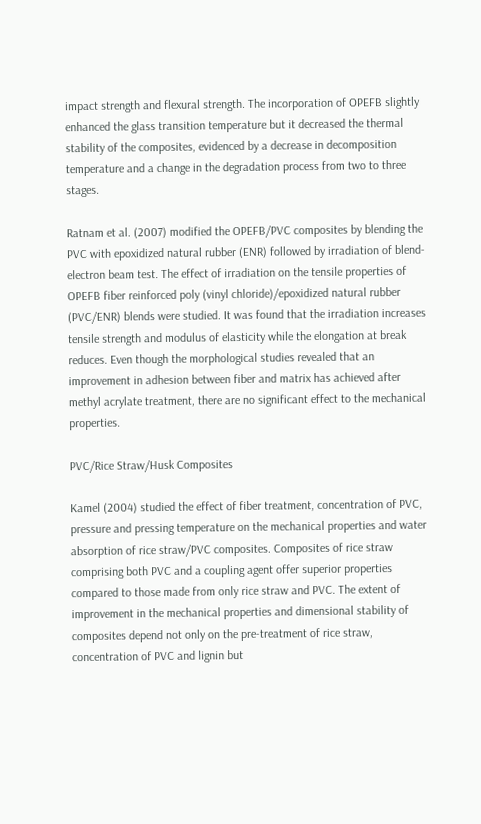impact strength and flexural strength. The incorporation of OPEFB slightly enhanced the glass transition temperature but it decreased the thermal stability of the composites, evidenced by a decrease in decomposition temperature and a change in the degradation process from two to three stages.

Ratnam et al. (2007) modified the OPEFB/PVC composites by blending the PVC with epoxidized natural rubber (ENR) followed by irradiation of blend-electron beam test. The effect of irradiation on the tensile properties of OPEFB fiber reinforced poly (vinyl chloride)/epoxidized natural rubber (PVC/ENR) blends were studied. It was found that the irradiation increases tensile strength and modulus of elasticity while the elongation at break reduces. Even though the morphological studies revealed that an improvement in adhesion between fiber and matrix has achieved after methyl acrylate treatment, there are no significant effect to the mechanical properties.

PVC/Rice Straw/Husk Composites

Kamel (2004) studied the effect of fiber treatment, concentration of PVC, pressure and pressing temperature on the mechanical properties and water absorption of rice straw/PVC composites. Composites of rice straw comprising both PVC and a coupling agent offer superior properties compared to those made from only rice straw and PVC. The extent of improvement in the mechanical properties and dimensional stability of composites depend not only on the pre-treatment of rice straw, concentration of PVC and lignin but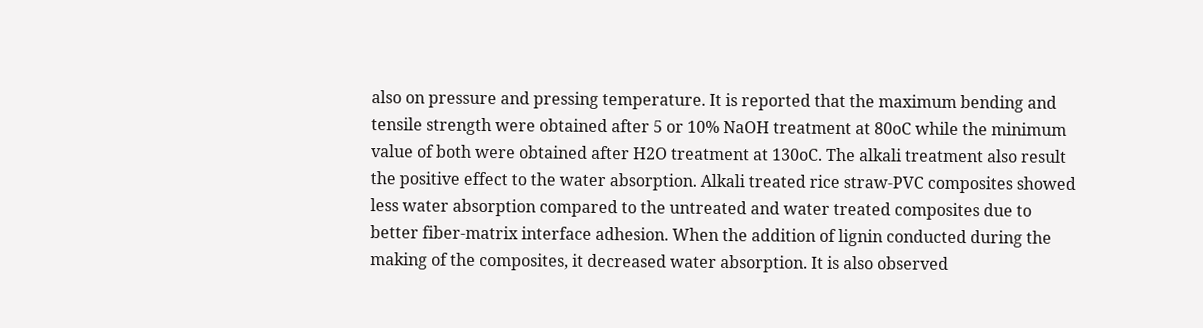also on pressure and pressing temperature. It is reported that the maximum bending and tensile strength were obtained after 5 or 10% NaOH treatment at 80oC while the minimum value of both were obtained after H2O treatment at 130oC. The alkali treatment also result the positive effect to the water absorption. Alkali treated rice straw-PVC composites showed less water absorption compared to the untreated and water treated composites due to better fiber-matrix interface adhesion. When the addition of lignin conducted during the making of the composites, it decreased water absorption. It is also observed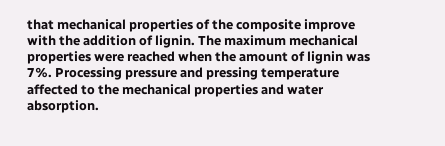that mechanical properties of the composite improve with the addition of lignin. The maximum mechanical properties were reached when the amount of lignin was 7%. Processing pressure and pressing temperature affected to the mechanical properties and water absorption.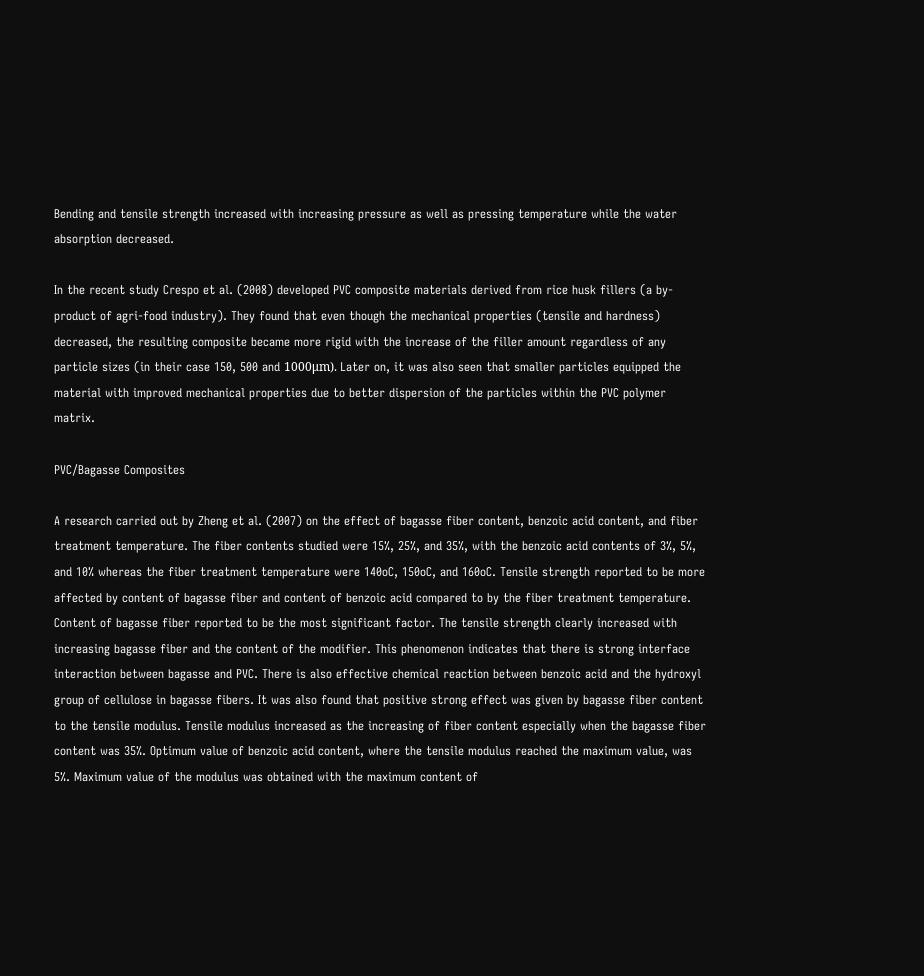Bending and tensile strength increased with increasing pressure as well as pressing temperature while the water absorption decreased.

In the recent study Crespo et al. (2008) developed PVC composite materials derived from rice husk fillers (a by-product of agri-food industry). They found that even though the mechanical properties (tensile and hardness) decreased, the resulting composite became more rigid with the increase of the filler amount regardless of any particle sizes (in their case 150, 500 and 1000μm). Later on, it was also seen that smaller particles equipped the material with improved mechanical properties due to better dispersion of the particles within the PVC polymer matrix.

PVC/Bagasse Composites

A research carried out by Zheng et al. (2007) on the effect of bagasse fiber content, benzoic acid content, and fiber treatment temperature. The fiber contents studied were 15%, 25%, and 35%, with the benzoic acid contents of 3%, 5%, and 10% whereas the fiber treatment temperature were 140oC, 150oC, and 160oC. Tensile strength reported to be more affected by content of bagasse fiber and content of benzoic acid compared to by the fiber treatment temperature. Content of bagasse fiber reported to be the most significant factor. The tensile strength clearly increased with increasing bagasse fiber and the content of the modifier. This phenomenon indicates that there is strong interface interaction between bagasse and PVC. There is also effective chemical reaction between benzoic acid and the hydroxyl group of cellulose in bagasse fibers. It was also found that positive strong effect was given by bagasse fiber content to the tensile modulus. Tensile modulus increased as the increasing of fiber content especially when the bagasse fiber content was 35%. Optimum value of benzoic acid content, where the tensile modulus reached the maximum value, was 5%. Maximum value of the modulus was obtained with the maximum content of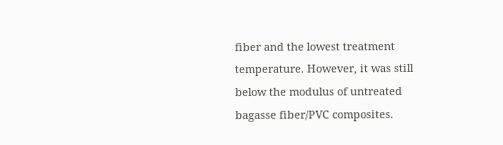fiber and the lowest treatment temperature. However, it was still below the modulus of untreated bagasse fiber/PVC composites.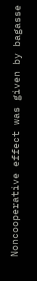Noncooperative effect was given by bagasse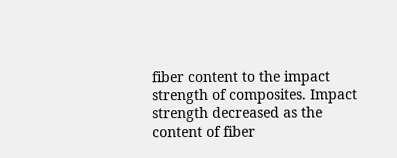fiber content to the impact strength of composites. Impact strength decreased as the content of fiber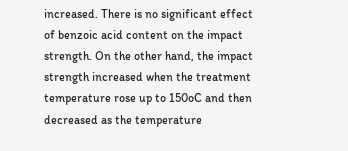increased. There is no significant effect of benzoic acid content on the impact strength. On the other hand, the impact strength increased when the treatment temperature rose up to 150oC and then decreased as the temperature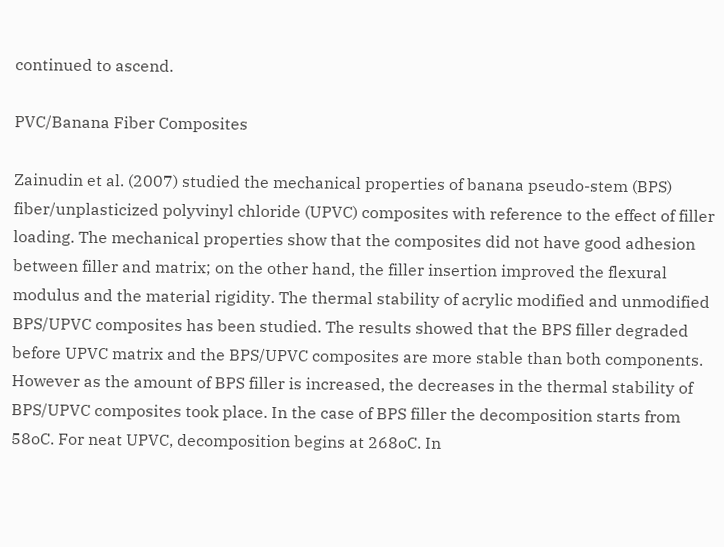continued to ascend.

PVC/Banana Fiber Composites

Zainudin et al. (2007) studied the mechanical properties of banana pseudo-stem (BPS) fiber/unplasticized polyvinyl chloride (UPVC) composites with reference to the effect of filler loading. The mechanical properties show that the composites did not have good adhesion between filler and matrix; on the other hand, the filler insertion improved the flexural modulus and the material rigidity. The thermal stability of acrylic modified and unmodified BPS/UPVC composites has been studied. The results showed that the BPS filler degraded before UPVC matrix and the BPS/UPVC composites are more stable than both components. However as the amount of BPS filler is increased, the decreases in the thermal stability of BPS/UPVC composites took place. In the case of BPS filler the decomposition starts from 58oC. For neat UPVC, decomposition begins at 268oC. In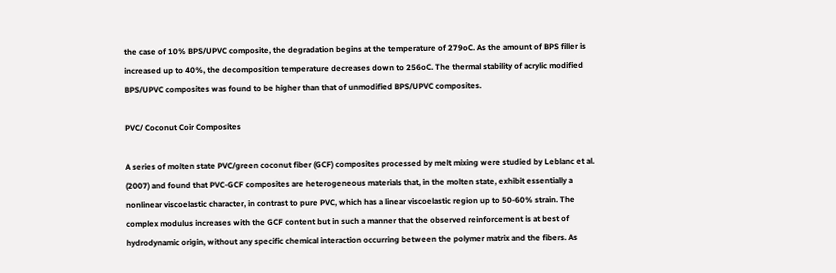the case of 10% BPS/UPVC composite, the degradation begins at the temperature of 279oC. As the amount of BPS filler is increased up to 40%, the decomposition temperature decreases down to 256oC. The thermal stability of acrylic modified BPS/UPVC composites was found to be higher than that of unmodified BPS/UPVC composites.

PVC/ Coconut Coir Composites

A series of molten state PVC/green coconut fiber (GCF) composites processed by melt mixing were studied by Leblanc et al. (2007) and found that PVC-GCF composites are heterogeneous materials that, in the molten state, exhibit essentially a nonlinear viscoelastic character, in contrast to pure PVC, which has a linear viscoelastic region up to 50-60% strain. The complex modulus increases with the GCF content but in such a manner that the observed reinforcement is at best of hydrodynamic origin, without any specific chemical interaction occurring between the polymer matrix and the fibers. As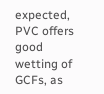expected, PVC offers good wetting of GCFs, as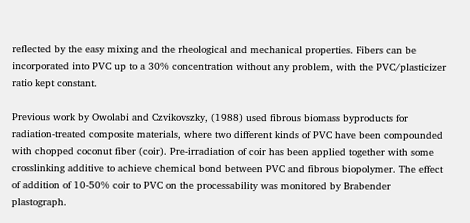reflected by the easy mixing and the rheological and mechanical properties. Fibers can be incorporated into PVC up to a 30% concentration without any problem, with the PVC/plasticizer ratio kept constant.

Previous work by Owolabi and Czvikovszky, (1988) used fibrous biomass byproducts for radiation-treated composite materials, where two different kinds of PVC have been compounded with chopped coconut fiber (coir). Pre-irradiation of coir has been applied together with some crosslinking additive to achieve chemical bond between PVC and fibrous biopolymer. The effect of addition of 10-50% coir to PVC on the processability was monitored by Brabender plastograph.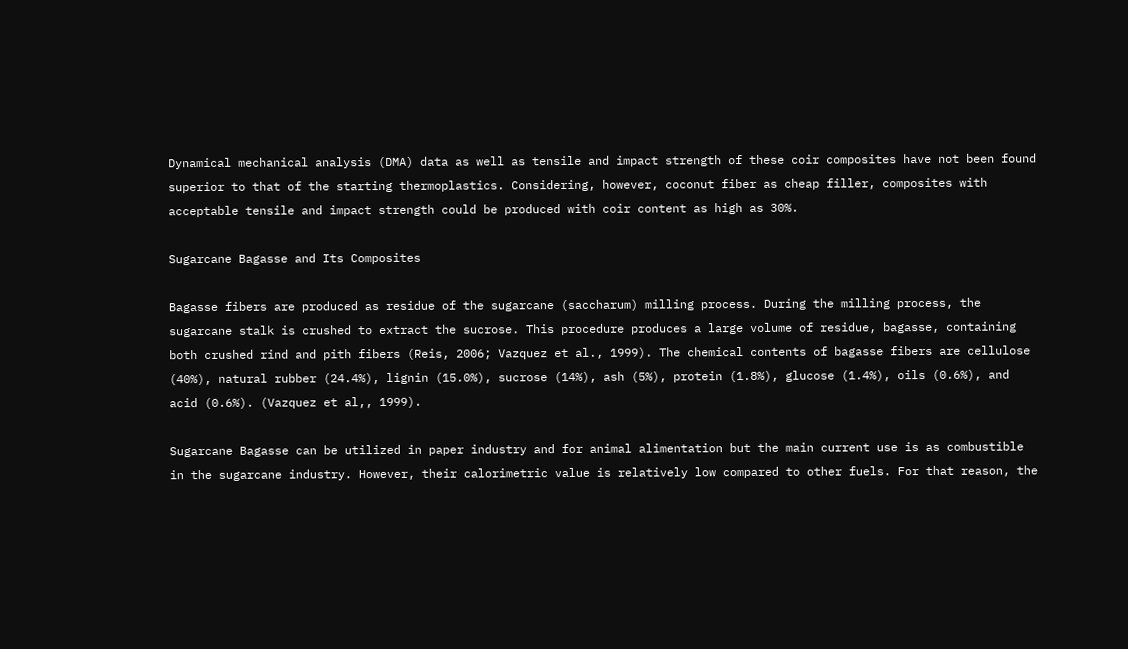Dynamical mechanical analysis (DMA) data as well as tensile and impact strength of these coir composites have not been found superior to that of the starting thermoplastics. Considering, however, coconut fiber as cheap filler, composites with acceptable tensile and impact strength could be produced with coir content as high as 30%.

Sugarcane Bagasse and Its Composites

Bagasse fibers are produced as residue of the sugarcane (saccharum) milling process. During the milling process, the sugarcane stalk is crushed to extract the sucrose. This procedure produces a large volume of residue, bagasse, containing both crushed rind and pith fibers (Reis, 2006; Vazquez et al., 1999). The chemical contents of bagasse fibers are cellulose (40%), natural rubber (24.4%), lignin (15.0%), sucrose (14%), ash (5%), protein (1.8%), glucose (1.4%), oils (0.6%), and acid (0.6%). (Vazquez et al,, 1999).

Sugarcane Bagasse can be utilized in paper industry and for animal alimentation but the main current use is as combustible in the sugarcane industry. However, their calorimetric value is relatively low compared to other fuels. For that reason, the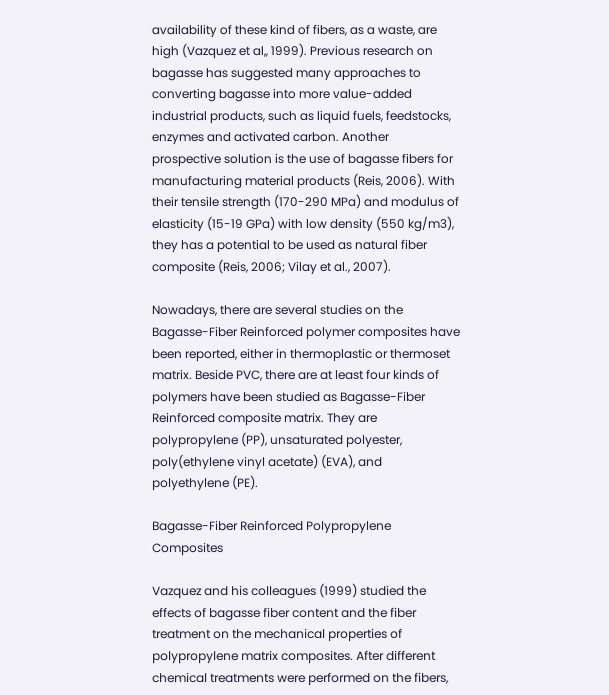availability of these kind of fibers, as a waste, are high (Vazquez et al,, 1999). Previous research on bagasse has suggested many approaches to converting bagasse into more value-added industrial products, such as liquid fuels, feedstocks, enzymes and activated carbon. Another prospective solution is the use of bagasse fibers for manufacturing material products (Reis, 2006). With their tensile strength (170-290 MPa) and modulus of elasticity (15-19 GPa) with low density (550 kg/m3), they has a potential to be used as natural fiber composite (Reis, 2006; Vilay et al., 2007).

Nowadays, there are several studies on the Bagasse-Fiber Reinforced polymer composites have been reported, either in thermoplastic or thermoset matrix. Beside PVC, there are at least four kinds of polymers have been studied as Bagasse-Fiber Reinforced composite matrix. They are polypropylene (PP), unsaturated polyester, poly(ethylene vinyl acetate) (EVA), and polyethylene (PE).

Bagasse-Fiber Reinforced Polypropylene Composites

Vazquez and his colleagues (1999) studied the effects of bagasse fiber content and the fiber treatment on the mechanical properties of polypropylene matrix composites. After different chemical treatments were performed on the fibers,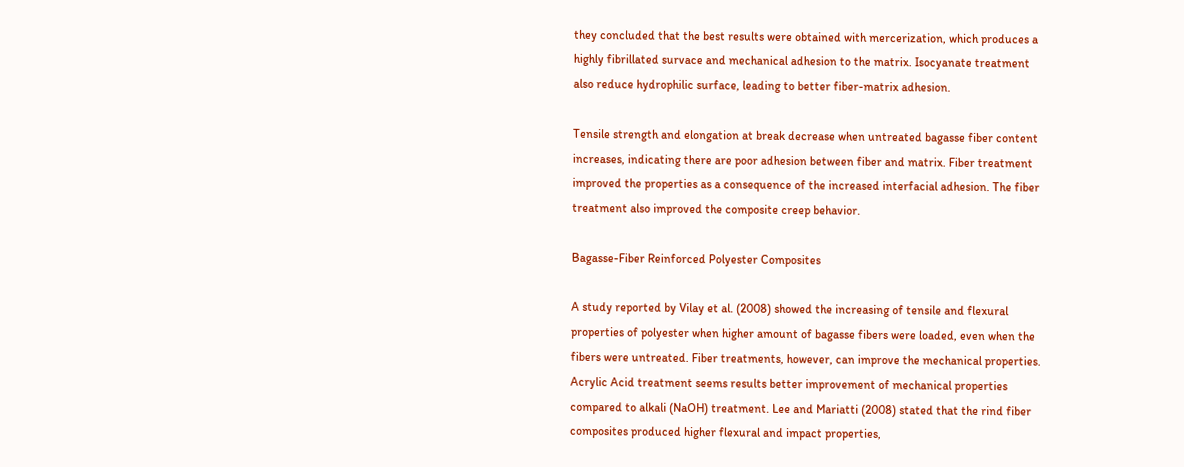they concluded that the best results were obtained with mercerization, which produces a highly fibrillated survace and mechanical adhesion to the matrix. Isocyanate treatment also reduce hydrophilic surface, leading to better fiber-matrix adhesion.

Tensile strength and elongation at break decrease when untreated bagasse fiber content increases, indicating there are poor adhesion between fiber and matrix. Fiber treatment improved the properties as a consequence of the increased interfacial adhesion. The fiber treatment also improved the composite creep behavior.

Bagasse-Fiber Reinforced Polyester Composites

A study reported by Vilay et al. (2008) showed the increasing of tensile and flexural properties of polyester when higher amount of bagasse fibers were loaded, even when the fibers were untreated. Fiber treatments, however, can improve the mechanical properties. Acrylic Acid treatment seems results better improvement of mechanical properties compared to alkali (NaOH) treatment. Lee and Mariatti (2008) stated that the rind fiber composites produced higher flexural and impact properties,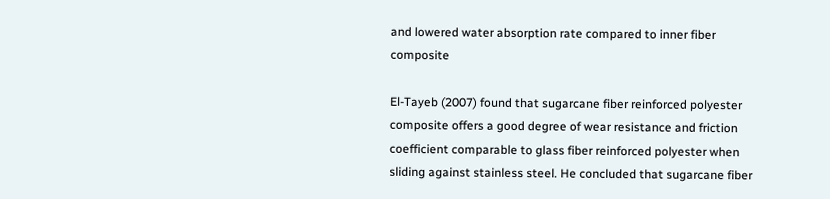and lowered water absorption rate compared to inner fiber composite

El-Tayeb (2007) found that sugarcane fiber reinforced polyester composite offers a good degree of wear resistance and friction coefficient comparable to glass fiber reinforced polyester when sliding against stainless steel. He concluded that sugarcane fiber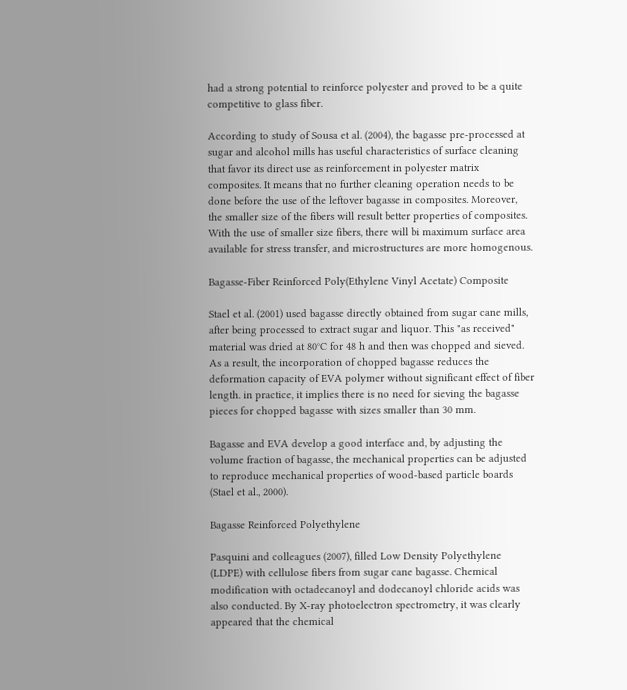had a strong potential to reinforce polyester and proved to be a quite competitive to glass fiber.

According to study of Sousa et al. (2004), the bagasse pre-processed at sugar and alcohol mills has useful characteristics of surface cleaning that favor its direct use as reinforcement in polyester matrix composites. It means that no further cleaning operation needs to be done before the use of the leftover bagasse in composites. Moreover, the smaller size of the fibers will result better properties of composites. With the use of smaller size fibers, there will bi maximum surface area available for stress transfer, and microstructures are more homogenous.

Bagasse-Fiber Reinforced Poly(Ethylene Vinyl Acetate) Composite

Stael et al. (2001) used bagasse directly obtained from sugar cane mills, after being processed to extract sugar and liquor. This "as received" material was dried at 80°C for 48 h and then was chopped and sieved. As a result, the incorporation of chopped bagasse reduces the deformation capacity of EVA polymer without significant effect of fiber length. in practice, it implies there is no need for sieving the bagasse pieces for chopped bagasse with sizes smaller than 30 mm.

Bagasse and EVA develop a good interface and, by adjusting the volume fraction of bagasse, the mechanical properties can be adjusted to reproduce mechanical properties of wood-based particle boards (Stael et al., 2000).

Bagasse Reinforced Polyethylene

Pasquini and colleagues (2007), filled Low Density Polyethylene (LDPE) with cellulose fibers from sugar cane bagasse. Chemical modification with octadecanoyl and dodecanoyl chloride acids was also conducted. By X-ray photoelectron spectrometry, it was clearly appeared that the chemical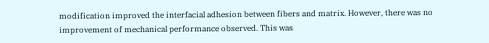modification improved the interfacial adhesion between fibers and matrix. However, there was no improvement of mechanical performance observed. This was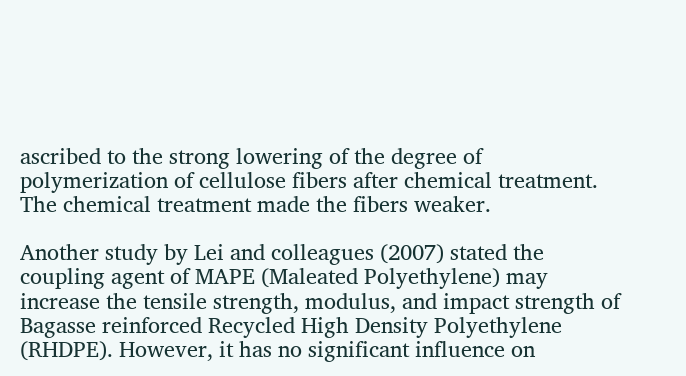ascribed to the strong lowering of the degree of polymerization of cellulose fibers after chemical treatment. The chemical treatment made the fibers weaker.

Another study by Lei and colleagues (2007) stated the coupling agent of MAPE (Maleated Polyethylene) may increase the tensile strength, modulus, and impact strength of Bagasse reinforced Recycled High Density Polyethylene (RHDPE). However, it has no significant influence on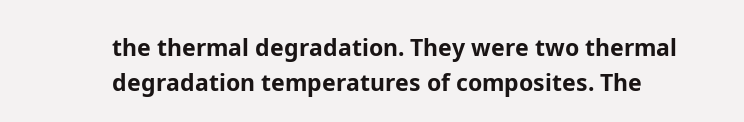the thermal degradation. They were two thermal degradation temperatures of composites. The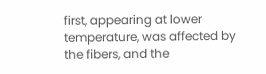first, appearing at lower temperature, was affected by the fibers, and the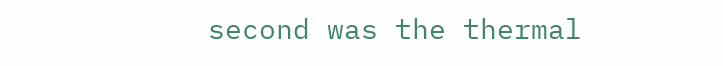second was the thermal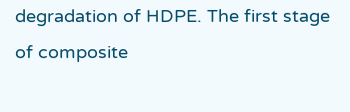degradation of HDPE. The first stage of composite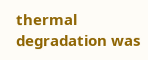thermal degradation was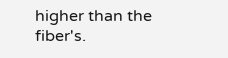higher than the fiber's.